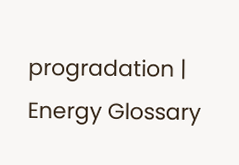progradation | Energy Glossary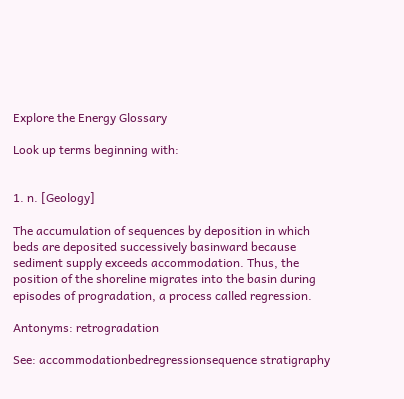Explore the Energy Glossary

Look up terms beginning with:


1. n. [Geology]

The accumulation of sequences by deposition in which beds are deposited successively basinward because sediment supply exceeds accommodation. Thus, the position of the shoreline migrates into the basin during episodes of progradation, a process called regression.

Antonyms: retrogradation

See: accommodationbedregressionsequence stratigraphy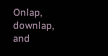Onlap, downlap, and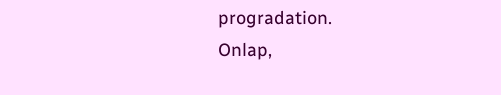progradation.
Onlap,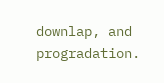downlap, and progradation.